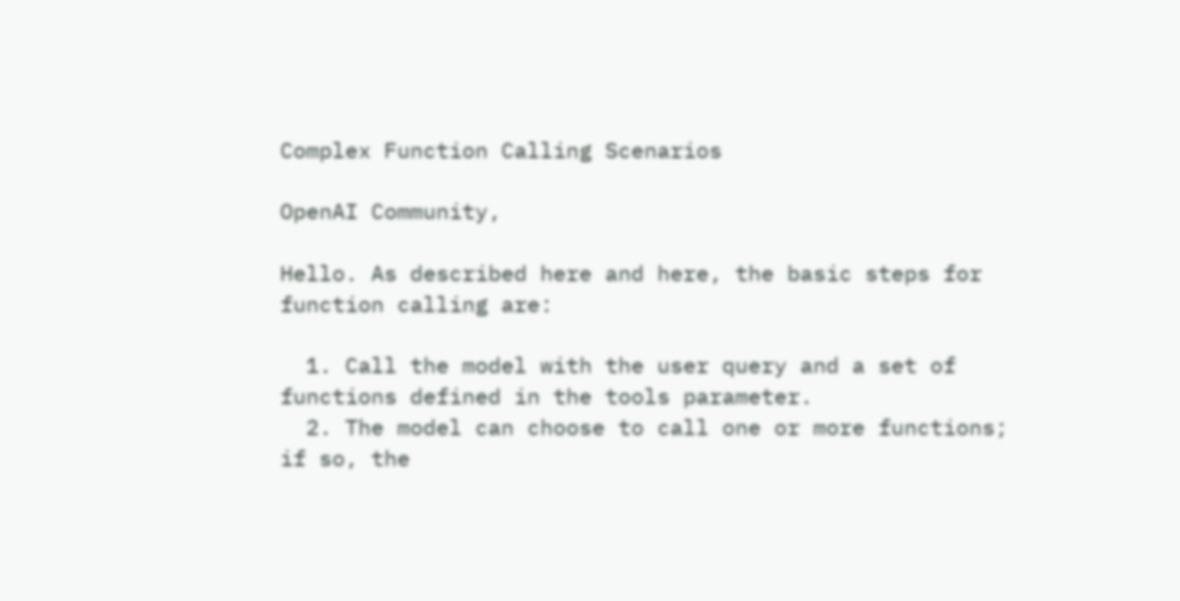Complex Function Calling Scenarios

OpenAI Community,

Hello. As described here and here, the basic steps for function calling are:

  1. Call the model with the user query and a set of functions defined in the tools parameter.
  2. The model can choose to call one or more functions; if so, the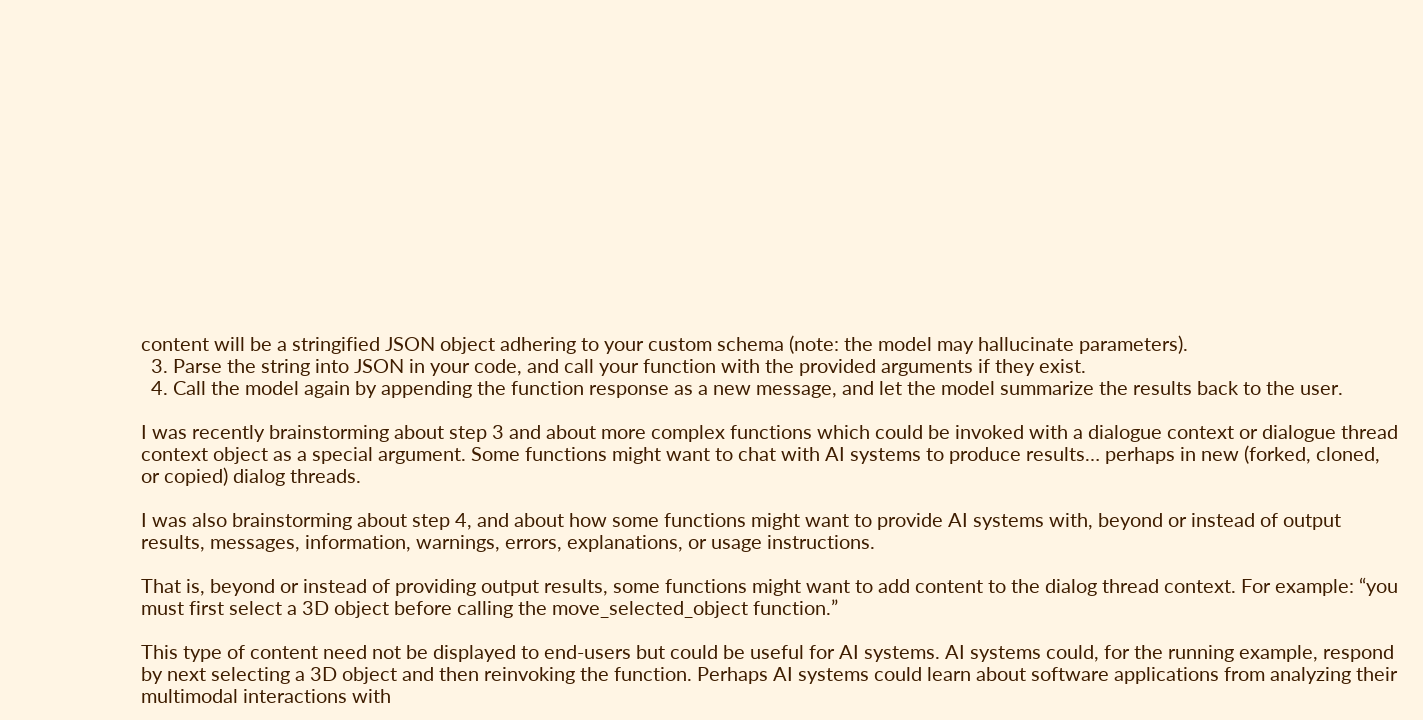content will be a stringified JSON object adhering to your custom schema (note: the model may hallucinate parameters).
  3. Parse the string into JSON in your code, and call your function with the provided arguments if they exist.
  4. Call the model again by appending the function response as a new message, and let the model summarize the results back to the user.

I was recently brainstorming about step 3 and about more complex functions which could be invoked with a dialogue context or dialogue thread context object as a special argument. Some functions might want to chat with AI systems to produce results… perhaps in new (forked, cloned, or copied) dialog threads.

I was also brainstorming about step 4, and about how some functions might want to provide AI systems with, beyond or instead of output results, messages, information, warnings, errors, explanations, or usage instructions.

That is, beyond or instead of providing output results, some functions might want to add content to the dialog thread context. For example: “you must first select a 3D object before calling the move_selected_object function.”

This type of content need not be displayed to end-users but could be useful for AI systems. AI systems could, for the running example, respond by next selecting a 3D object and then reinvoking the function. Perhaps AI systems could learn about software applications from analyzing their multimodal interactions with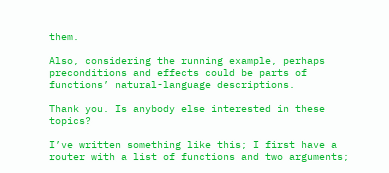them.

Also, considering the running example, perhaps preconditions and effects could be parts of functions’ natural-language descriptions.

Thank you. Is anybody else interested in these topics?

I’ve written something like this; I first have a router with a list of functions and two arguments;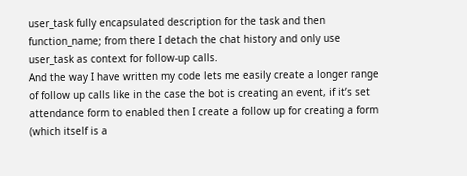user_task fully encapsulated description for the task and then function_name; from there I detach the chat history and only use user_task as context for follow-up calls.
And the way I have written my code lets me easily create a longer range of follow up calls like in the case the bot is creating an event, if it’s set attendance form to enabled then I create a follow up for creating a form (which itself is a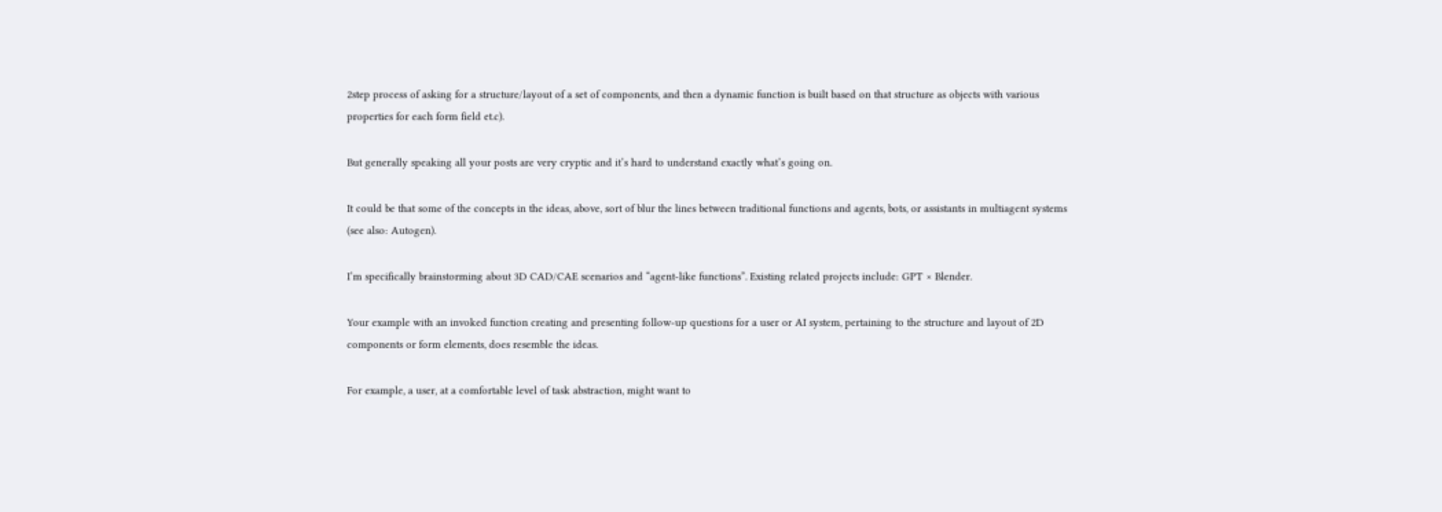2step process of asking for a structure/layout of a set of components, and then a dynamic function is built based on that structure as objects with various properties for each form field et.c).

But generally speaking all your posts are very cryptic and it’s hard to understand exactly what’s going on.

It could be that some of the concepts in the ideas, above, sort of blur the lines between traditional functions and agents, bots, or assistants in multiagent systems (see also: Autogen).

I’m specifically brainstorming about 3D CAD/CAE scenarios and “agent-like functions”. Existing related projects include: GPT × Blender.

Your example with an invoked function creating and presenting follow-up questions for a user or AI system, pertaining to the structure and layout of 2D components or form elements, does resemble the ideas.

For example, a user, at a comfortable level of task abstraction, might want to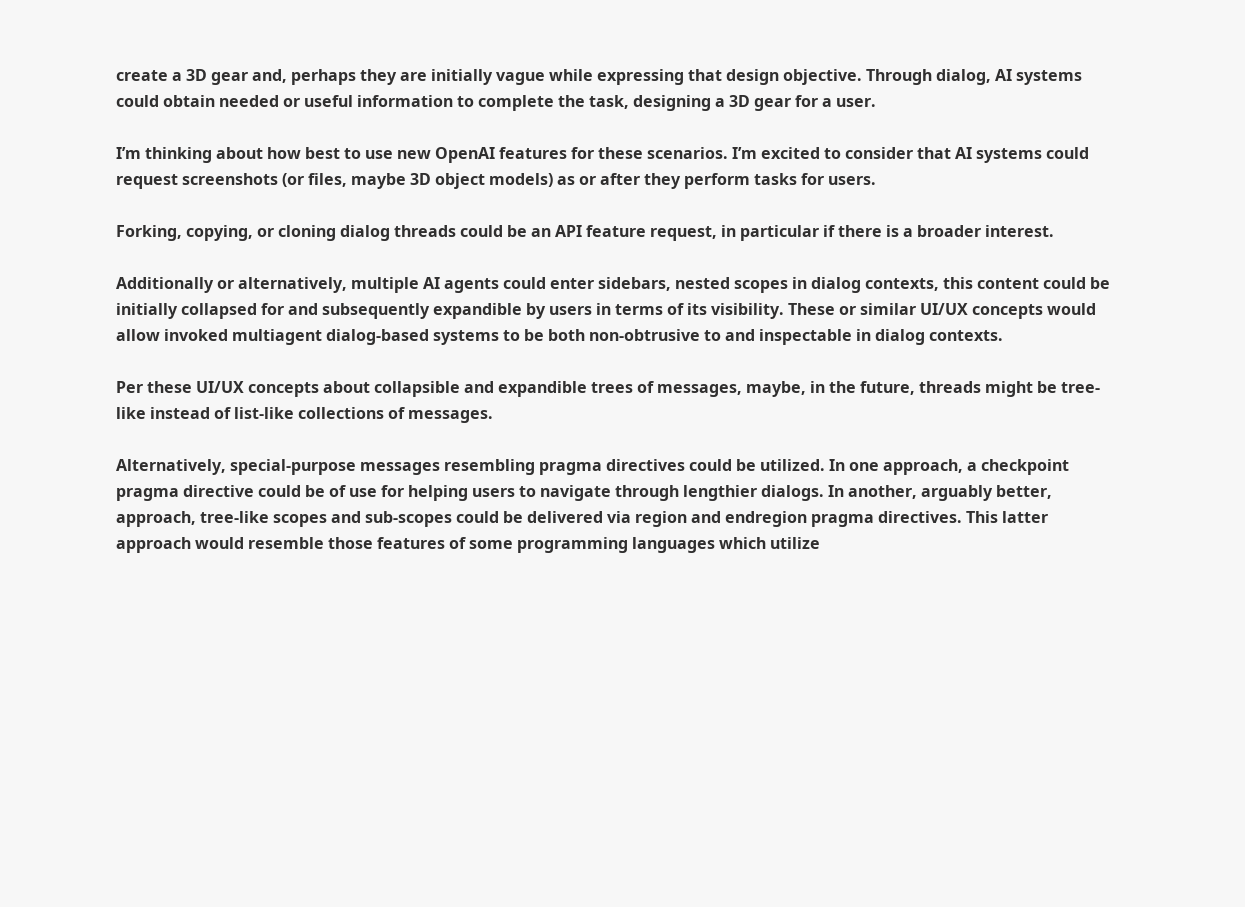create a 3D gear and, perhaps they are initially vague while expressing that design objective. Through dialog, AI systems could obtain needed or useful information to complete the task, designing a 3D gear for a user.

I’m thinking about how best to use new OpenAI features for these scenarios. I’m excited to consider that AI systems could request screenshots (or files, maybe 3D object models) as or after they perform tasks for users.

Forking, copying, or cloning dialog threads could be an API feature request, in particular if there is a broader interest.

Additionally or alternatively, multiple AI agents could enter sidebars, nested scopes in dialog contexts, this content could be initially collapsed for and subsequently expandible by users in terms of its visibility. These or similar UI/UX concepts would allow invoked multiagent dialog-based systems to be both non-obtrusive to and inspectable in dialog contexts.

Per these UI/UX concepts about collapsible and expandible trees of messages, maybe, in the future, threads might be tree-like instead of list-like collections of messages.

Alternatively, special-purpose messages resembling pragma directives could be utilized. In one approach, a checkpoint pragma directive could be of use for helping users to navigate through lengthier dialogs. In another, arguably better, approach, tree-like scopes and sub-scopes could be delivered via region and endregion pragma directives. This latter approach would resemble those features of some programming languages which utilize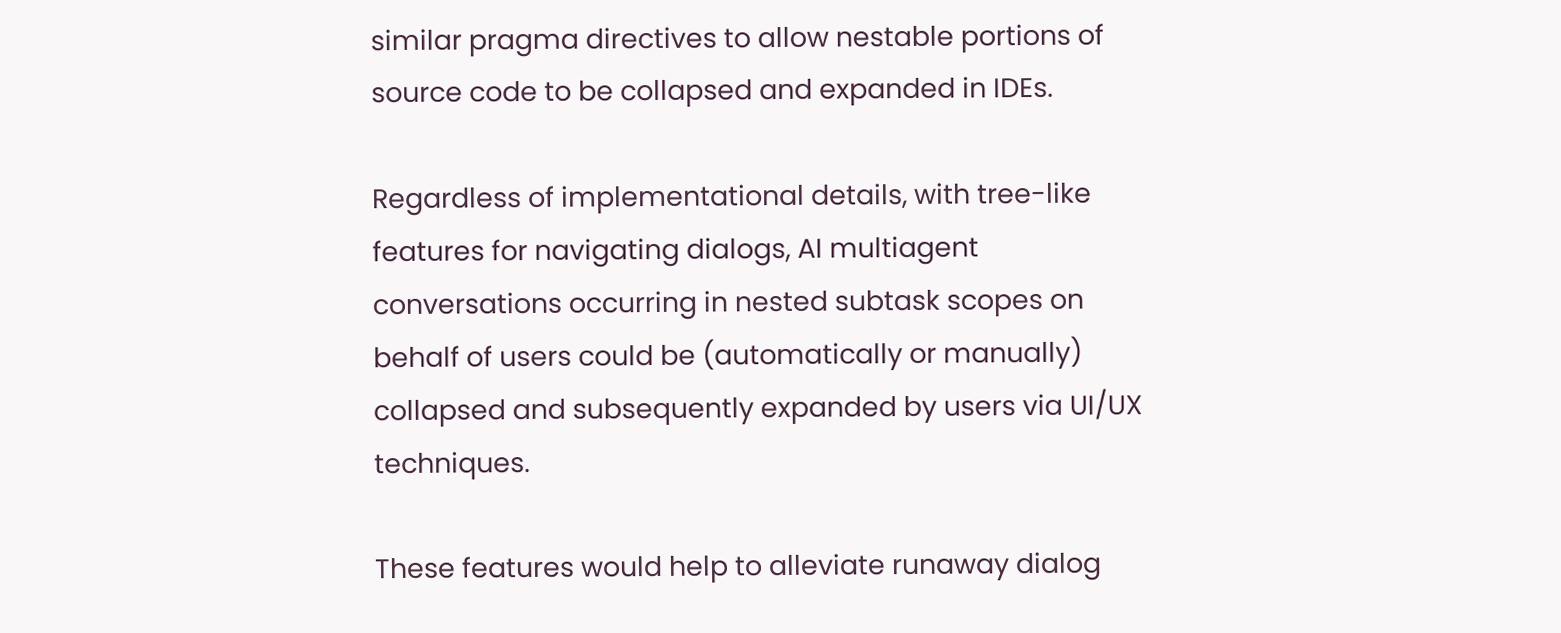similar pragma directives to allow nestable portions of source code to be collapsed and expanded in IDEs.

Regardless of implementational details, with tree-like features for navigating dialogs, AI multiagent conversations occurring in nested subtask scopes on behalf of users could be (automatically or manually) collapsed and subsequently expanded by users via UI/UX techniques.

These features would help to alleviate runaway dialog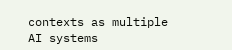contexts as multiple AI systems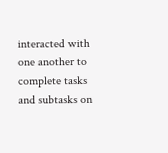interacted with one another to complete tasks and subtasks on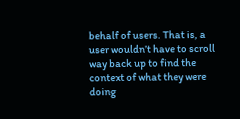behalf of users. That is, a user wouldn’t have to scroll way back up to find the context of what they were doing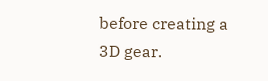before creating a 3D gear.